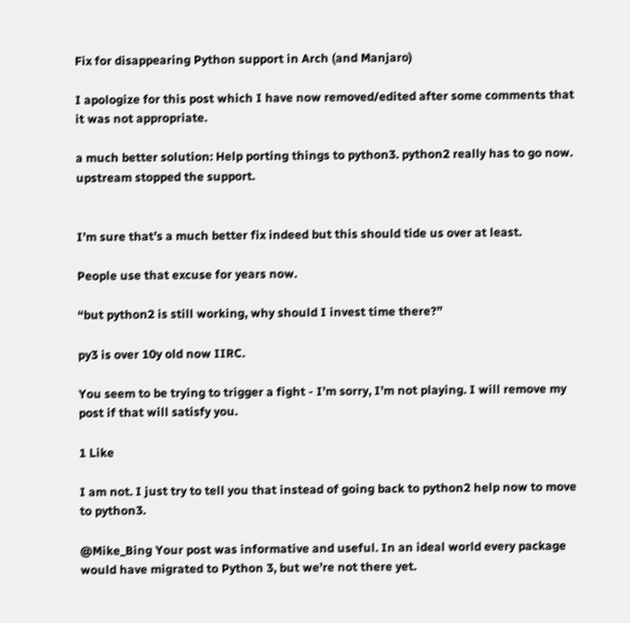Fix for disappearing Python support in Arch (and Manjaro)

I apologize for this post which I have now removed/edited after some comments that it was not appropriate.

a much better solution: Help porting things to python3. python2 really has to go now. upstream stopped the support.


I’m sure that’s a much better fix indeed but this should tide us over at least.

People use that excuse for years now.

“but python2 is still working, why should I invest time there?”

py3 is over 10y old now IIRC.

You seem to be trying to trigger a fight - I’m sorry, I’m not playing. I will remove my post if that will satisfy you.

1 Like

I am not. I just try to tell you that instead of going back to python2 help now to move to python3.

@Mike_Bing Your post was informative and useful. In an ideal world every package would have migrated to Python 3, but we’re not there yet.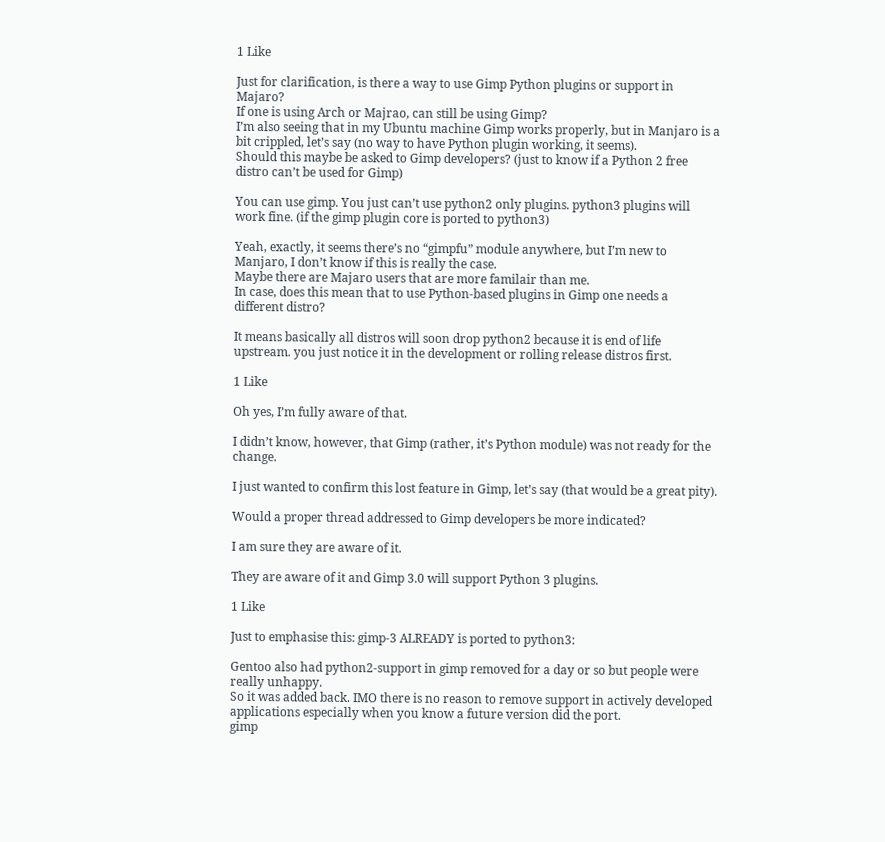1 Like

Just for clarification, is there a way to use Gimp Python plugins or support in Majaro?
If one is using Arch or Majrao, can still be using Gimp?
I’m also seeing that in my Ubuntu machine Gimp works properly, but in Manjaro is a bit crippled, let’s say (no way to have Python plugin working, it seems).
Should this maybe be asked to Gimp developers? (just to know if a Python 2 free distro can’t be used for Gimp)

You can use gimp. You just can’t use python2 only plugins. python3 plugins will work fine. (if the gimp plugin core is ported to python3)

Yeah, exactly, it seems there’s no “gimpfu” module anywhere, but I’m new to Manjaro, I don’t know if this is really the case.
Maybe there are Majaro users that are more familair than me.
In case, does this mean that to use Python-based plugins in Gimp one needs a different distro?

It means basically all distros will soon drop python2 because it is end of life upstream. you just notice it in the development or rolling release distros first.

1 Like

Oh yes, I’m fully aware of that.

I didn’t know, however, that Gimp (rather, it’s Python module) was not ready for the change.

I just wanted to confirm this lost feature in Gimp, let’s say (that would be a great pity).

Would a proper thread addressed to Gimp developers be more indicated?

I am sure they are aware of it.

They are aware of it and Gimp 3.0 will support Python 3 plugins.

1 Like

Just to emphasise this: gimp-3 ALREADY is ported to python3:

Gentoo also had python2-support in gimp removed for a day or so but people were really unhappy.
So it was added back. IMO there is no reason to remove support in actively developed applications especially when you know a future version did the port.
gimp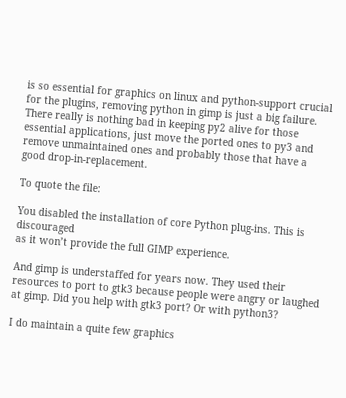is so essential for graphics on linux and python-support crucial for the plugins, removing python in gimp is just a big failure. There really is nothing bad in keeping py2 alive for those essential applications, just move the ported ones to py3 and remove unmaintained ones and probably those that have a good drop-in-replacement.

To quote the file:

You disabled the installation of core Python plug-ins. This is discouraged
as it won’t provide the full GIMP experience.

And gimp is understaffed for years now. They used their resources to port to gtk3 because people were angry or laughed at gimp. Did you help with gtk3 port? Or with python3?

I do maintain a quite few graphics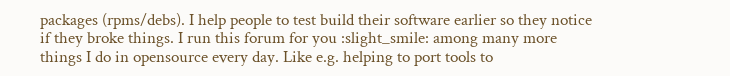packages (rpms/debs). I help people to test build their software earlier so they notice if they broke things. I run this forum for you :slight_smile: among many more things I do in opensource every day. Like e.g. helping to port tools to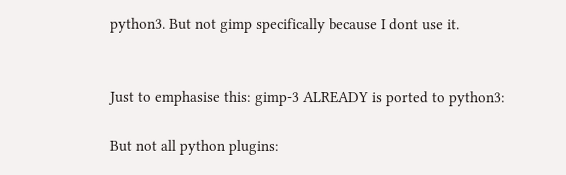python3. But not gimp specifically because I dont use it.


Just to emphasise this: gimp-3 ALREADY is ported to python3:

But not all python plugins: